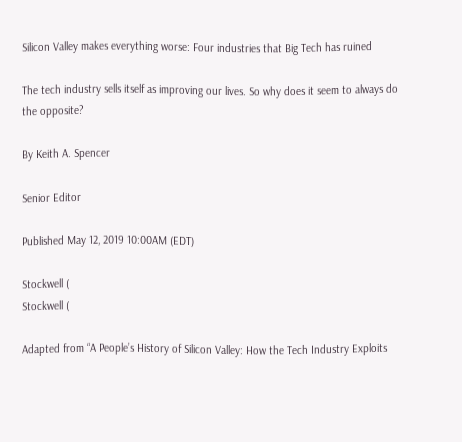Silicon Valley makes everything worse: Four industries that Big Tech has ruined

The tech industry sells itself as improving our lives. So why does it seem to always do the opposite?

By Keith A. Spencer

Senior Editor

Published May 12, 2019 10:00AM (EDT)

Stockwell (
Stockwell (

Adapted from “A People’s History of Silicon Valley: How the Tech Industry Exploits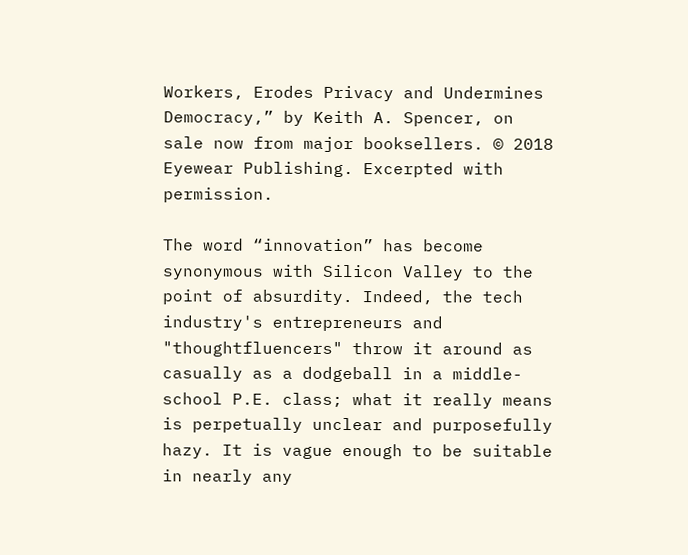Workers, Erodes Privacy and Undermines Democracy,” by Keith A. Spencer, on sale now from major booksellers. © 2018 Eyewear Publishing. Excerpted with permission.

The word “innovation” has become synonymous with Silicon Valley to the point of absurdity. Indeed, the tech industry's entrepreneurs and "thoughtfluencers" throw it around as casually as a dodgeball in a middle-school P.E. class; what it really means is perpetually unclear and purposefully hazy. It is vague enough to be suitable in nearly any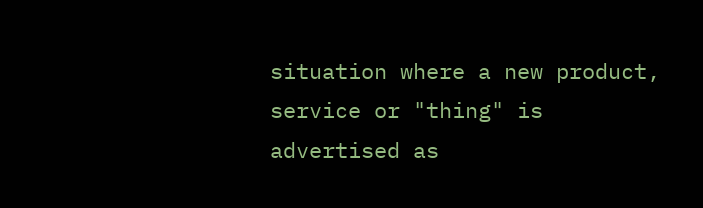situation where a new product, service or "thing" is advertised as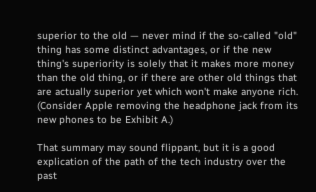superior to the old — never mind if the so-called "old" thing has some distinct advantages, or if the new thing's superiority is solely that it makes more money than the old thing, or if there are other old things that are actually superior yet which won't make anyone rich. (Consider Apple removing the headphone jack from its new phones to be Exhibit A.)

That summary may sound flippant, but it is a good explication of the path of the tech industry over the past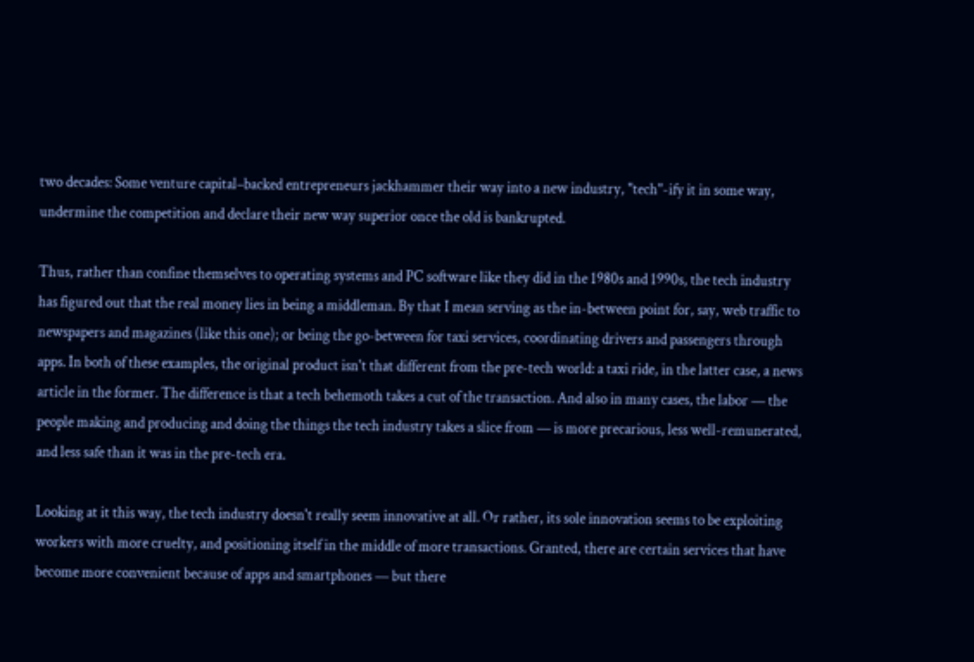two decades: Some venture capital–backed entrepreneurs jackhammer their way into a new industry, "tech"-ify it in some way, undermine the competition and declare their new way superior once the old is bankrupted.

Thus, rather than confine themselves to operating systems and PC software like they did in the 1980s and 1990s, the tech industry has figured out that the real money lies in being a middleman. By that I mean serving as the in-between point for, say, web traffic to newspapers and magazines (like this one); or being the go-between for taxi services, coordinating drivers and passengers through apps. In both of these examples, the original product isn't that different from the pre-tech world: a taxi ride, in the latter case, a news article in the former. The difference is that a tech behemoth takes a cut of the transaction. And also in many cases, the labor — the people making and producing and doing the things the tech industry takes a slice from — is more precarious, less well-remunerated, and less safe than it was in the pre-tech era.

Looking at it this way, the tech industry doesn't really seem innovative at all. Or rather, its sole innovation seems to be exploiting workers with more cruelty, and positioning itself in the middle of more transactions. Granted, there are certain services that have become more convenient because of apps and smartphones — but there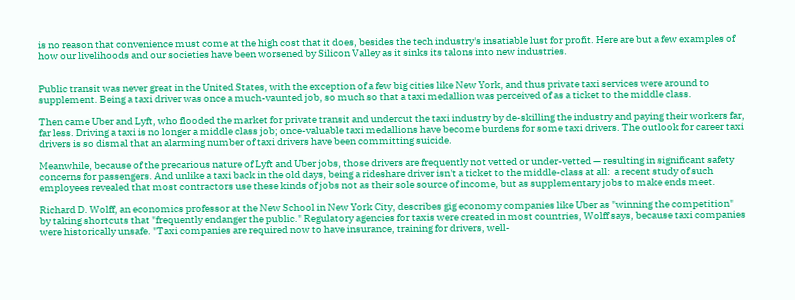is no reason that convenience must come at the high cost that it does, besides the tech industry's insatiable lust for profit. Here are but a few examples of how our livelihoods and our societies have been worsened by Silicon Valley as it sinks its talons into new industries.


Public transit was never great in the United States, with the exception of a few big cities like New York, and thus private taxi services were around to supplement. Being a taxi driver was once a much-vaunted job, so much so that a taxi medallion was perceived of as a ticket to the middle class.

Then came Uber and Lyft, who flooded the market for private transit and undercut the taxi industry by de-skilling the industry and paying their workers far, far less. Driving a taxi is no longer a middle class job; once-valuable taxi medallions have become burdens for some taxi drivers. The outlook for career taxi drivers is so dismal that an alarming number of taxi drivers have been committing suicide.

Meanwhile, because of the precarious nature of Lyft and Uber jobs, those drivers are frequently not vetted or under-vetted — resulting in significant safety concerns for passengers. And unlike a taxi back in the old days, being a rideshare driver isn't a ticket to the middle-class at all:  a recent study of such employees revealed that most contractors use these kinds of jobs not as their sole source of income, but as supplementary jobs to make ends meet.

Richard D. Wolff, an economics professor at the New School in New York City, describes gig economy companies like Uber as "winning the competition" by taking shortcuts that "frequently endanger the public." Regulatory agencies for taxis were created in most countries, Wolff says, because taxi companies were historically unsafe. "Taxi companies are required now to have insurance, training for drivers, well-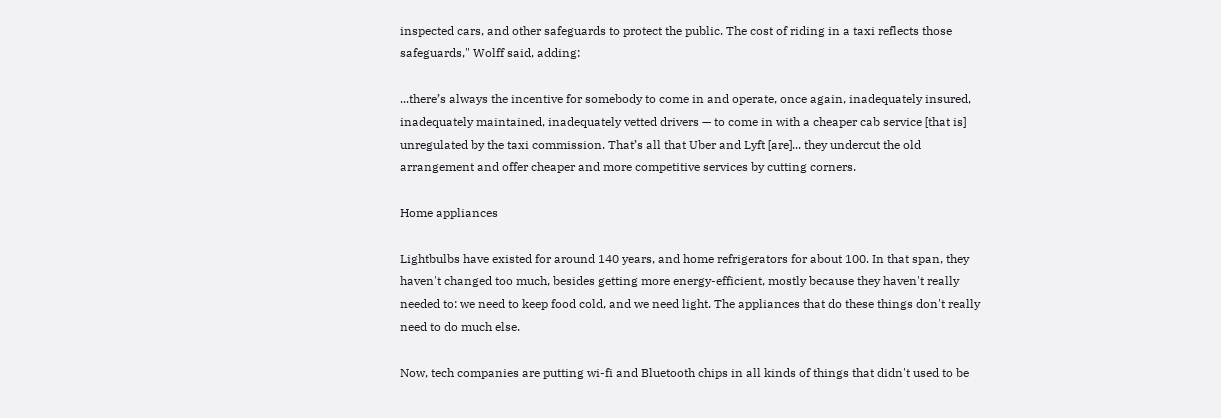inspected cars, and other safeguards to protect the public. The cost of riding in a taxi reflects those safeguards," Wolff said, adding:

...there’s always the incentive for somebody to come in and operate, once again, inadequately insured, inadequately maintained, inadequately vetted drivers — to come in with a cheaper cab service [that is] unregulated by the taxi commission. That’s all that Uber and Lyft [are]... they undercut the old arrangement and offer cheaper and more competitive services by cutting corners.

Home appliances

Lightbulbs have existed for around 140 years, and home refrigerators for about 100. In that span, they haven't changed too much, besides getting more energy-efficient, mostly because they haven't really needed to: we need to keep food cold, and we need light. The appliances that do these things don't really need to do much else.

Now, tech companies are putting wi-fi and Bluetooth chips in all kinds of things that didn't used to be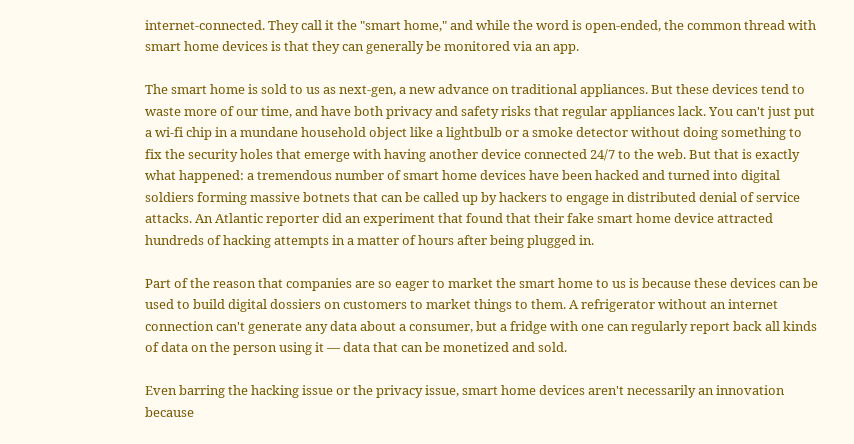internet-connected. They call it the "smart home," and while the word is open-ended, the common thread with smart home devices is that they can generally be monitored via an app.

The smart home is sold to us as next-gen, a new advance on traditional appliances. But these devices tend to waste more of our time, and have both privacy and safety risks that regular appliances lack. You can't just put a wi-fi chip in a mundane household object like a lightbulb or a smoke detector without doing something to fix the security holes that emerge with having another device connected 24/7 to the web. But that is exactly what happened: a tremendous number of smart home devices have been hacked and turned into digital soldiers forming massive botnets that can be called up by hackers to engage in distributed denial of service attacks. An Atlantic reporter did an experiment that found that their fake smart home device attracted hundreds of hacking attempts in a matter of hours after being plugged in.

Part of the reason that companies are so eager to market the smart home to us is because these devices can be used to build digital dossiers on customers to market things to them. A refrigerator without an internet connection can't generate any data about a consumer, but a fridge with one can regularly report back all kinds of data on the person using it — data that can be monetized and sold.

Even barring the hacking issue or the privacy issue, smart home devices aren't necessarily an innovation because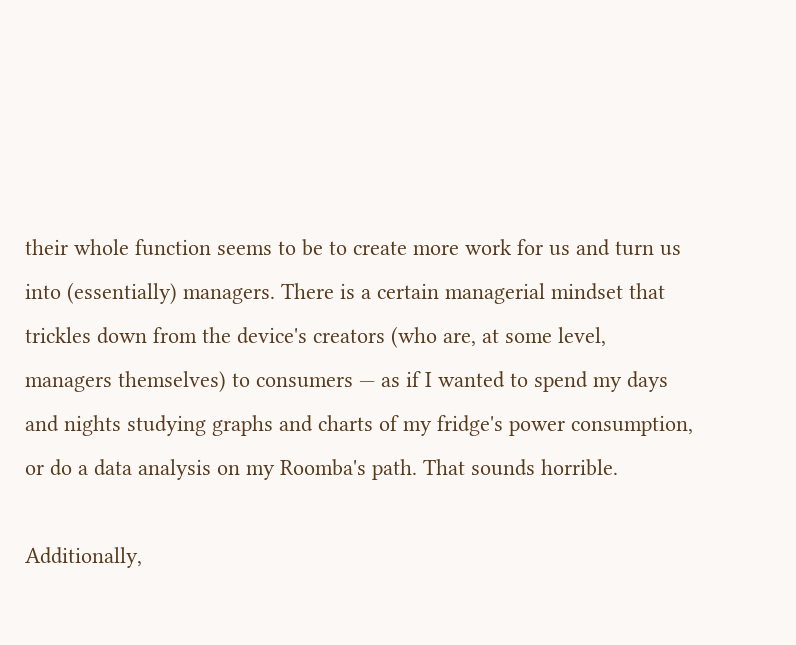their whole function seems to be to create more work for us and turn us into (essentially) managers. There is a certain managerial mindset that trickles down from the device's creators (who are, at some level, managers themselves) to consumers — as if I wanted to spend my days and nights studying graphs and charts of my fridge's power consumption, or do a data analysis on my Roomba's path. That sounds horrible.

Additionally,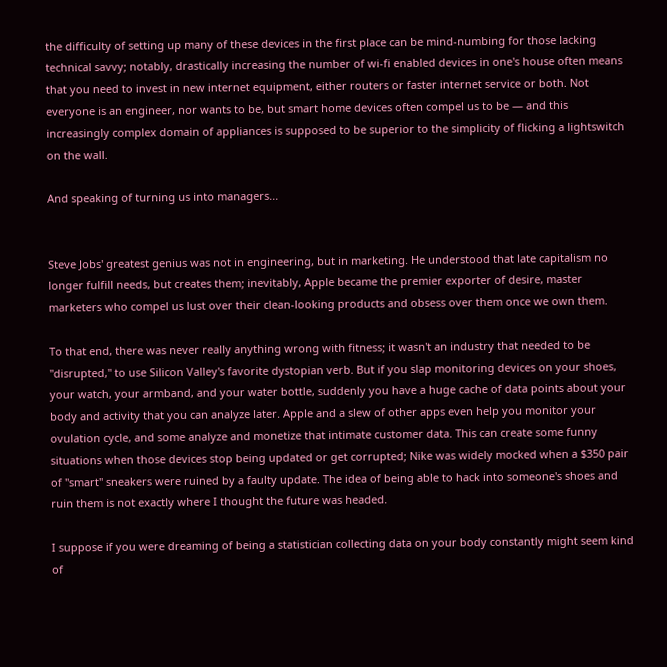the difficulty of setting up many of these devices in the first place can be mind-numbing for those lacking technical savvy; notably, drastically increasing the number of wi-fi enabled devices in one's house often means that you need to invest in new internet equipment, either routers or faster internet service or both. Not everyone is an engineer, nor wants to be, but smart home devices often compel us to be — and this increasingly complex domain of appliances is supposed to be superior to the simplicity of flicking a lightswitch on the wall.

And speaking of turning us into managers...


Steve Jobs' greatest genius was not in engineering, but in marketing. He understood that late capitalism no longer fulfill needs, but creates them; inevitably, Apple became the premier exporter of desire, master marketers who compel us lust over their clean-looking products and obsess over them once we own them.

To that end, there was never really anything wrong with fitness; it wasn't an industry that needed to be "disrupted," to use Silicon Valley's favorite dystopian verb. But if you slap monitoring devices on your shoes, your watch, your armband, and your water bottle, suddenly you have a huge cache of data points about your body and activity that you can analyze later. Apple and a slew of other apps even help you monitor your ovulation cycle, and some analyze and monetize that intimate customer data. This can create some funny situations when those devices stop being updated or get corrupted; Nike was widely mocked when a $350 pair of "smart" sneakers were ruined by a faulty update. The idea of being able to hack into someone's shoes and ruin them is not exactly where I thought the future was headed.

I suppose if you were dreaming of being a statistician collecting data on your body constantly might seem kind of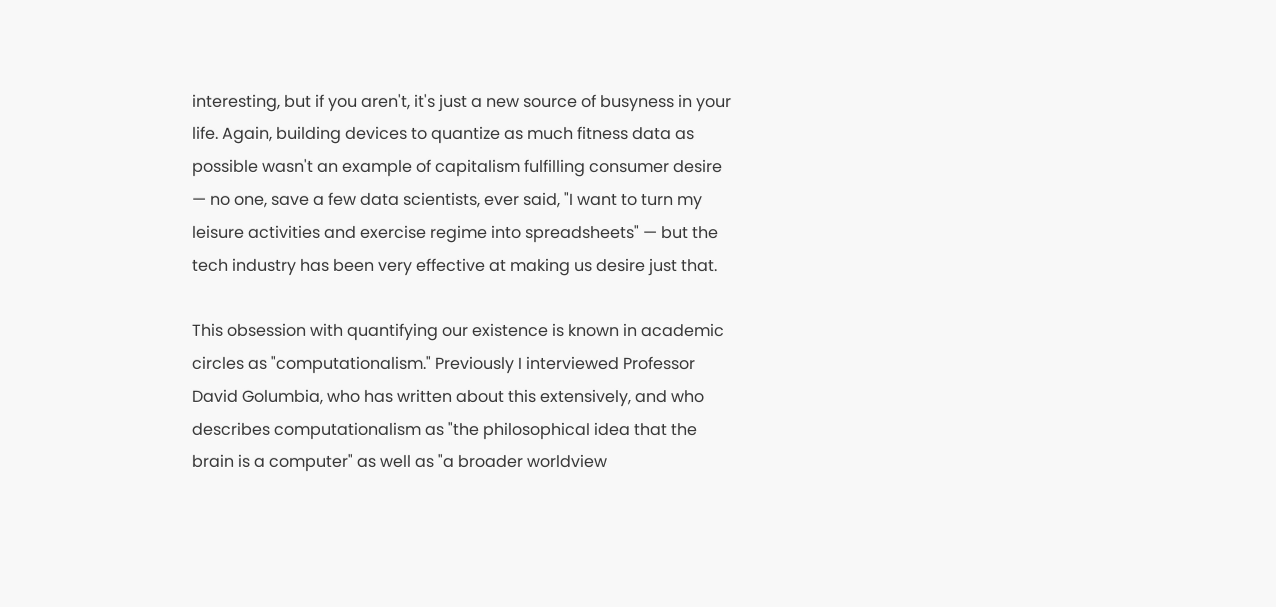interesting, but if you aren't, it's just a new source of busyness in your life. Again, building devices to quantize as much fitness data as possible wasn't an example of capitalism fulfilling consumer desire — no one, save a few data scientists, ever said, "I want to turn my leisure activities and exercise regime into spreadsheets" — but the tech industry has been very effective at making us desire just that.

This obsession with quantifying our existence is known in academic circles as "computationalism." Previously I interviewed Professor David Golumbia, who has written about this extensively, and who describes computationalism as "the philosophical idea that the brain is a computer" as well as "a broader worldview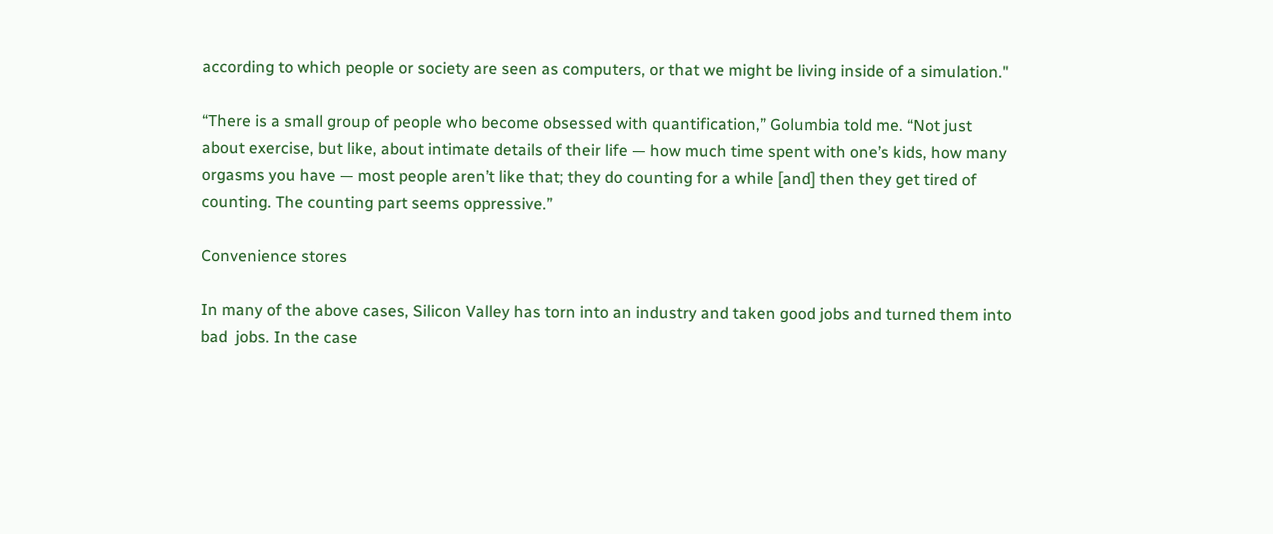according to which people or society are seen as computers, or that we might be living inside of a simulation."

“There is a small group of people who become obsessed with quantification,” Golumbia told me. “Not just about exercise, but like, about intimate details of their life — how much time spent with one’s kids, how many orgasms you have — most people aren’t like that; they do counting for a while [and] then they get tired of counting. The counting part seems oppressive.”

Convenience stores

In many of the above cases, Silicon Valley has torn into an industry and taken good jobs and turned them into bad  jobs. In the case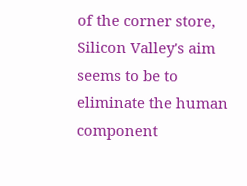of the corner store, Silicon Valley's aim seems to be to eliminate the human component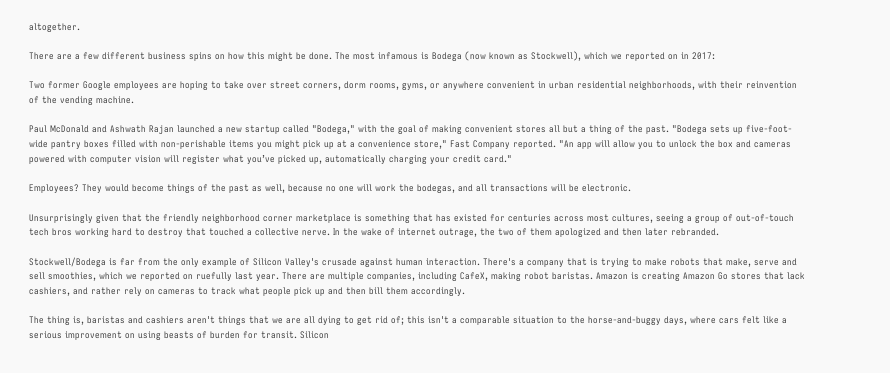altogether.

There are a few different business spins on how this might be done. The most infamous is Bodega (now known as Stockwell), which we reported on in 2017:

Two former Google employees are hoping to take over street corners, dorm rooms, gyms, or anywhere convenient in urban residential neighborhoods, with their reinvention of the vending machine.

Paul McDonald and Ashwath Rajan launched a new startup called "Bodega," with the goal of making convenient stores all but a thing of the past. "Bodega sets up five-foot-wide pantry boxes filled with non-perishable items you might pick up at a convenience store," Fast Company reported. "An app will allow you to unlock the box and cameras powered with computer vision will register what you’ve picked up, automatically charging your credit card."

Employees? They would become things of the past as well, because no one will work the bodegas, and all transactions will be electronic.

Unsurprisingly given that the friendly neighborhood corner marketplace is something that has existed for centuries across most cultures, seeing a group of out-of-touch tech bros working hard to destroy that touched a collective nerve. In the wake of internet outrage, the two of them apologized and then later rebranded.

Stockwell/Bodega is far from the only example of Silicon Valley's crusade against human interaction. There's a company that is trying to make robots that make, serve and sell smoothies, which we reported on ruefully last year. There are multiple companies, including CafeX, making robot baristas. Amazon is creating Amazon Go stores that lack cashiers, and rather rely on cameras to track what people pick up and then bill them accordingly.

The thing is, baristas and cashiers aren't things that we are all dying to get rid of; this isn't a comparable situation to the horse-and-buggy days, where cars felt like a serious improvement on using beasts of burden for transit. Silicon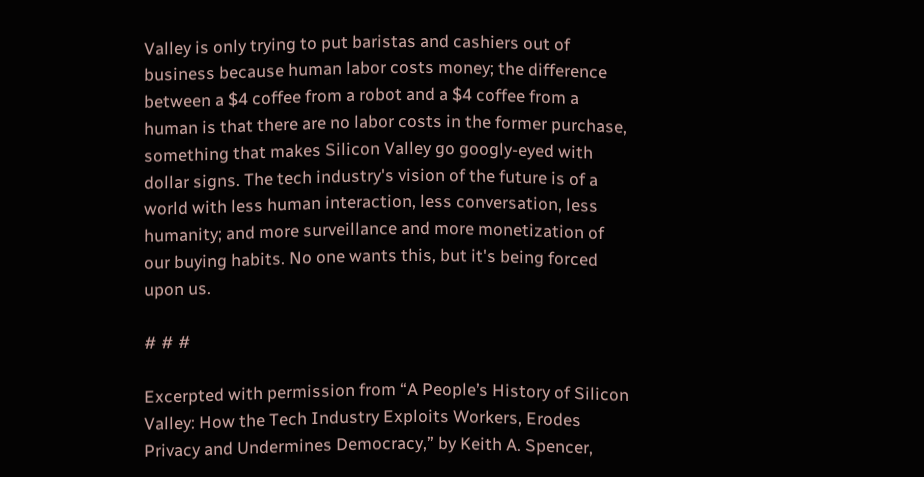Valley is only trying to put baristas and cashiers out of business because human labor costs money; the difference between a $4 coffee from a robot and a $4 coffee from a human is that there are no labor costs in the former purchase, something that makes Silicon Valley go googly-eyed with dollar signs. The tech industry's vision of the future is of a world with less human interaction, less conversation, less humanity; and more surveillance and more monetization of our buying habits. No one wants this, but it's being forced upon us.

# # #

Excerpted with permission from “A People’s History of Silicon Valley: How the Tech Industry Exploits Workers, Erodes Privacy and Undermines Democracy,” by Keith A. Spencer,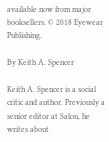available now from major booksellers. © 2018 Eyewear Publishing.

By Keith A. Spencer

Keith A. Spencer is a social critic and author. Previously a senior editor at Salon, he writes about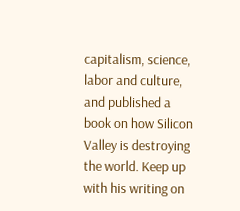capitalism, science, labor and culture, and published a book on how Silicon Valley is destroying the world. Keep up with his writing on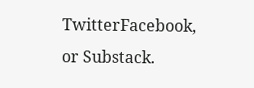TwitterFacebook, or Substack.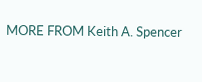MORE FROM Keith A. Spencer